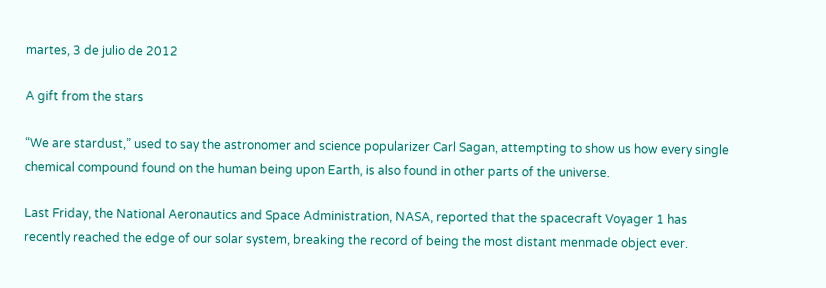martes, 3 de julio de 2012

A gift from the stars

“We are stardust,” used to say the astronomer and science popularizer Carl Sagan, attempting to show us how every single chemical compound found on the human being upon Earth, is also found in other parts of the universe.

Last Friday, the National Aeronautics and Space Administration, NASA, reported that the spacecraft Voyager 1 has recently reached the edge of our solar system, breaking the record of being the most distant menmade object ever.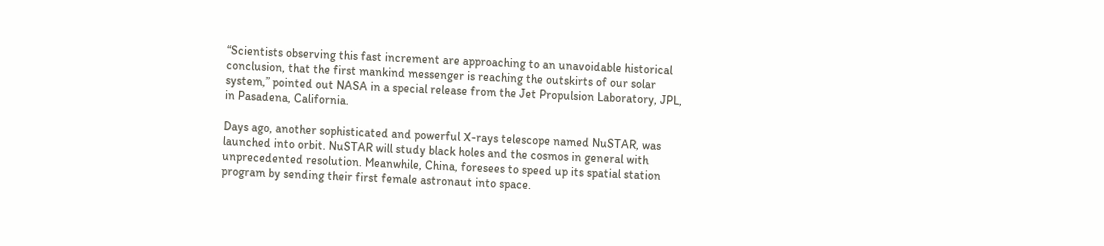“Scientists observing this fast increment are approaching to an unavoidable historical conclusion, that the first mankind messenger is reaching the outskirts of our solar system,” pointed out NASA in a special release from the Jet Propulsion Laboratory, JPL, in Pasadena, California.

Days ago, another sophisticated and powerful X-rays telescope named NuSTAR, was launched into orbit. NuSTAR will study black holes and the cosmos in general with unprecedented resolution. Meanwhile, China, foresees to speed up its spatial station program by sending their first female astronaut into space.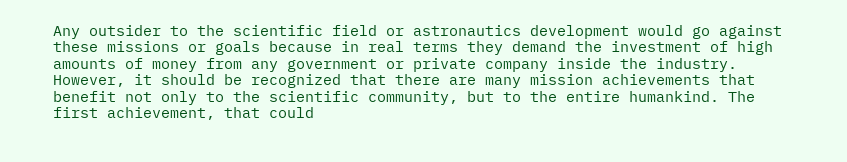Any outsider to the scientific field or astronautics development would go against these missions or goals because in real terms they demand the investment of high amounts of money from any government or private company inside the industry. However, it should be recognized that there are many mission achievements that benefit not only to the scientific community, but to the entire humankind. The first achievement, that could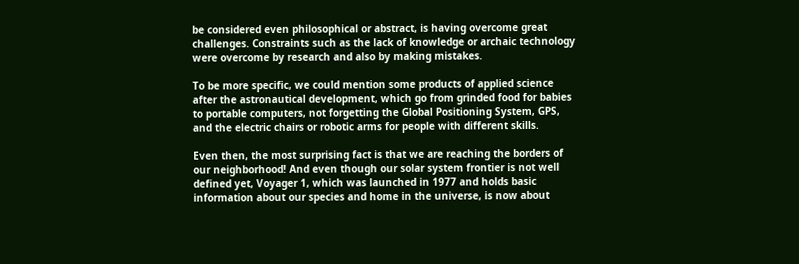be considered even philosophical or abstract, is having overcome great challenges. Constraints such as the lack of knowledge or archaic technology were overcome by research and also by making mistakes.

To be more specific, we could mention some products of applied science after the astronautical development, which go from grinded food for babies to portable computers, not forgetting the Global Positioning System, GPS, and the electric chairs or robotic arms for people with different skills.

Even then, the most surprising fact is that we are reaching the borders of our neighborhood! And even though our solar system frontier is not well defined yet, Voyager 1, which was launched in 1977 and holds basic information about our species and home in the universe, is now about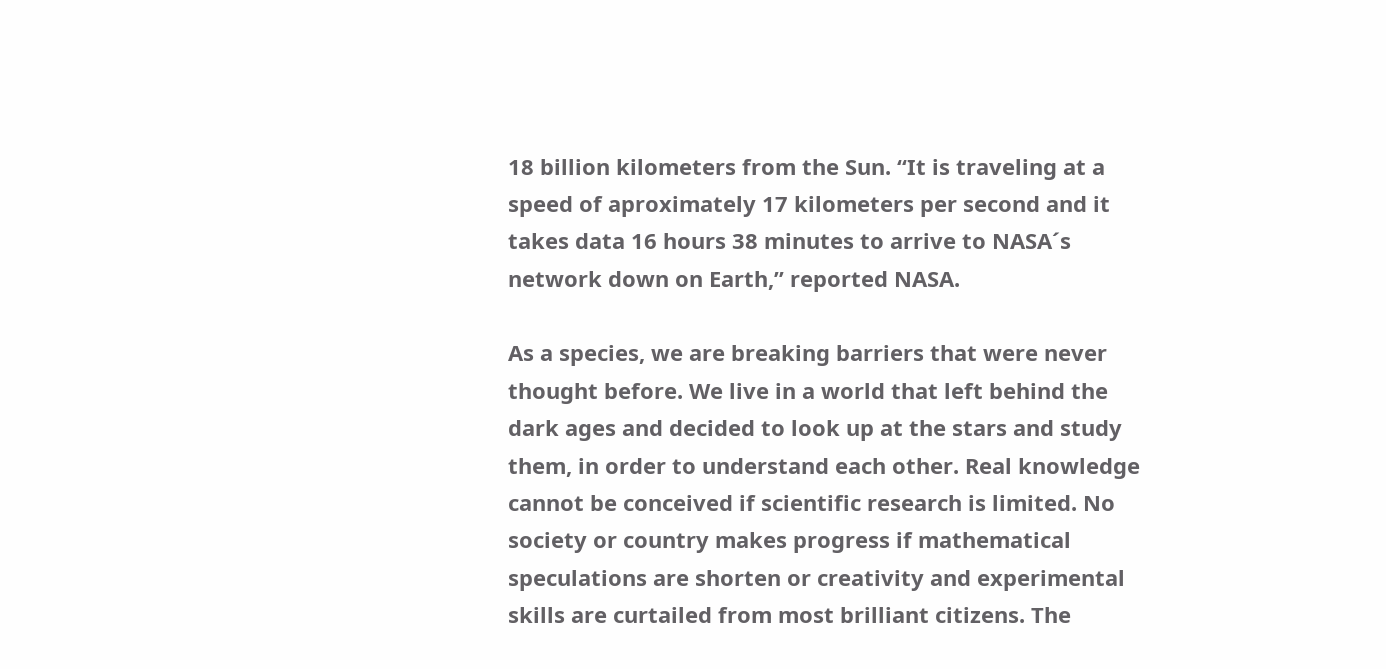18 billion kilometers from the Sun. “It is traveling at a speed of aproximately 17 kilometers per second and it takes data 16 hours 38 minutes to arrive to NASA´s network down on Earth,” reported NASA.

As a species, we are breaking barriers that were never thought before. We live in a world that left behind the dark ages and decided to look up at the stars and study them, in order to understand each other. Real knowledge cannot be conceived if scientific research is limited. No society or country makes progress if mathematical speculations are shorten or creativity and experimental skills are curtailed from most brilliant citizens. The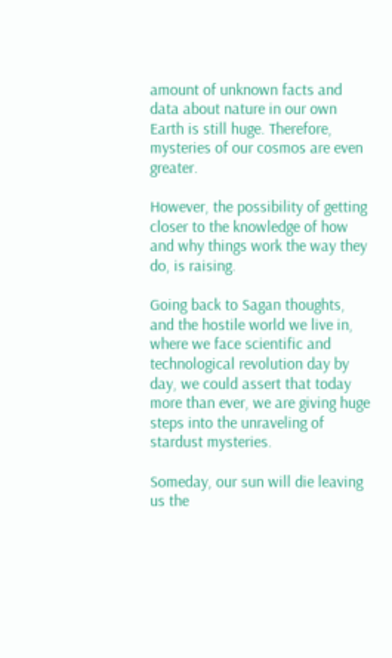amount of unknown facts and data about nature in our own Earth is still huge. Therefore, mysteries of our cosmos are even greater.

However, the possibility of getting closer to the knowledge of how and why things work the way they do, is raising.

Going back to Sagan thoughts, and the hostile world we live in, where we face scientific and technological revolution day by day, we could assert that today more than ever, we are giving huge steps into the unraveling of stardust mysteries.

Someday, our sun will die leaving us the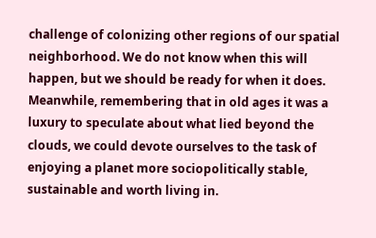challenge of colonizing other regions of our spatial neighborhood. We do not know when this will happen, but we should be ready for when it does. Meanwhile, remembering that in old ages it was a luxury to speculate about what lied beyond the clouds, we could devote ourselves to the task of enjoying a planet more sociopolitically stable, sustainable and worth living in.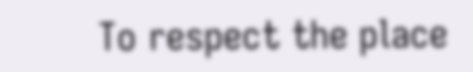To respect the place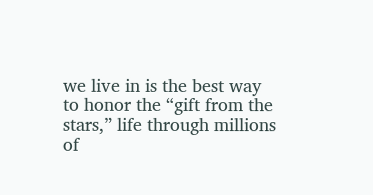we live in is the best way to honor the “gift from the stars,” life through millions of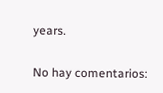years.

No hay comentarios: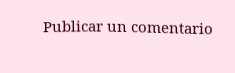Publicar un comentario